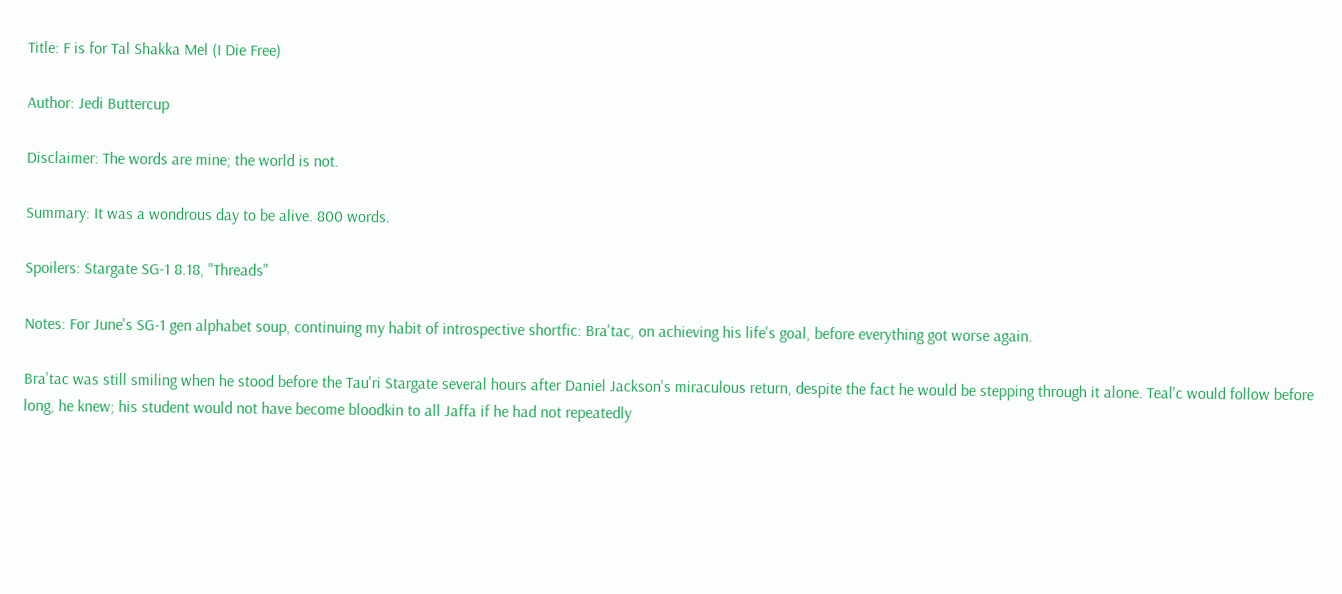Title: F is for Tal Shakka Mel (I Die Free)

Author: Jedi Buttercup

Disclaimer: The words are mine; the world is not.

Summary: It was a wondrous day to be alive. 800 words.

Spoilers: Stargate SG-1 8.18, "Threads"

Notes: For June's SG-1 gen alphabet soup, continuing my habit of introspective shortfic: Bra'tac, on achieving his life's goal, before everything got worse again.

Bra'tac was still smiling when he stood before the Tau'ri Stargate several hours after Daniel Jackson's miraculous return, despite the fact he would be stepping through it alone. Teal'c would follow before long, he knew; his student would not have become bloodkin to all Jaffa if he had not repeatedly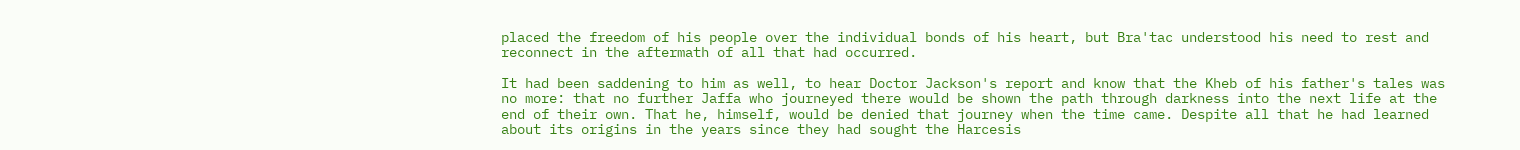placed the freedom of his people over the individual bonds of his heart, but Bra'tac understood his need to rest and reconnect in the aftermath of all that had occurred.

It had been saddening to him as well, to hear Doctor Jackson's report and know that the Kheb of his father's tales was no more: that no further Jaffa who journeyed there would be shown the path through darkness into the next life at the end of their own. That he, himself, would be denied that journey when the time came. Despite all that he had learned about its origins in the years since they had sought the Harcesis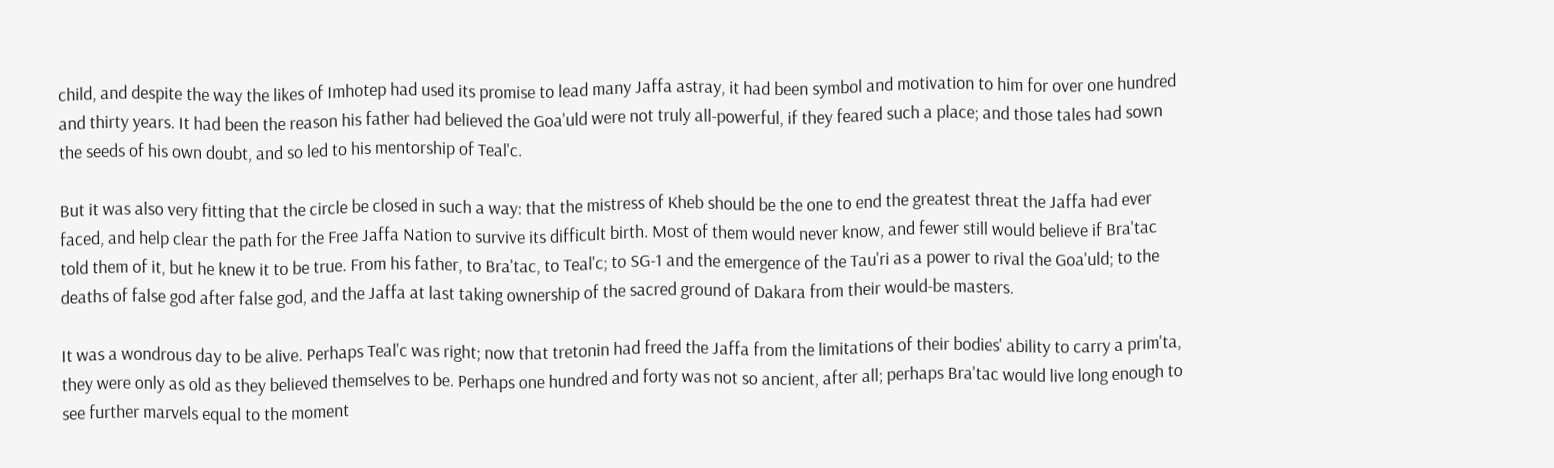child, and despite the way the likes of Imhotep had used its promise to lead many Jaffa astray, it had been symbol and motivation to him for over one hundred and thirty years. It had been the reason his father had believed the Goa'uld were not truly all-powerful, if they feared such a place; and those tales had sown the seeds of his own doubt, and so led to his mentorship of Teal'c.

But it was also very fitting that the circle be closed in such a way: that the mistress of Kheb should be the one to end the greatest threat the Jaffa had ever faced, and help clear the path for the Free Jaffa Nation to survive its difficult birth. Most of them would never know, and fewer still would believe if Bra'tac told them of it, but he knew it to be true. From his father, to Bra'tac, to Teal'c; to SG-1 and the emergence of the Tau'ri as a power to rival the Goa'uld; to the deaths of false god after false god, and the Jaffa at last taking ownership of the sacred ground of Dakara from their would-be masters.

It was a wondrous day to be alive. Perhaps Teal'c was right; now that tretonin had freed the Jaffa from the limitations of their bodies' ability to carry a prim'ta, they were only as old as they believed themselves to be. Perhaps one hundred and forty was not so ancient, after all; perhaps Bra'tac would live long enough to see further marvels equal to the moment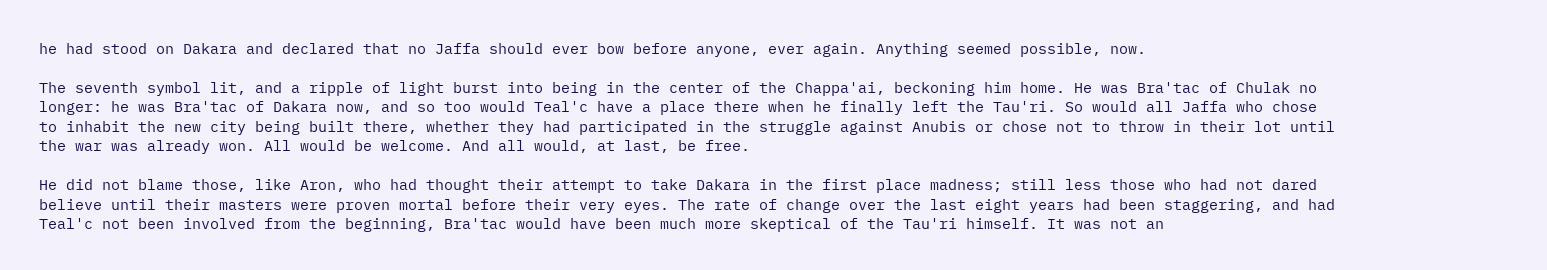he had stood on Dakara and declared that no Jaffa should ever bow before anyone, ever again. Anything seemed possible, now.

The seventh symbol lit, and a ripple of light burst into being in the center of the Chappa'ai, beckoning him home. He was Bra'tac of Chulak no longer: he was Bra'tac of Dakara now, and so too would Teal'c have a place there when he finally left the Tau'ri. So would all Jaffa who chose to inhabit the new city being built there, whether they had participated in the struggle against Anubis or chose not to throw in their lot until the war was already won. All would be welcome. And all would, at last, be free.

He did not blame those, like Aron, who had thought their attempt to take Dakara in the first place madness; still less those who had not dared believe until their masters were proven mortal before their very eyes. The rate of change over the last eight years had been staggering, and had Teal'c not been involved from the beginning, Bra'tac would have been much more skeptical of the Tau'ri himself. It was not an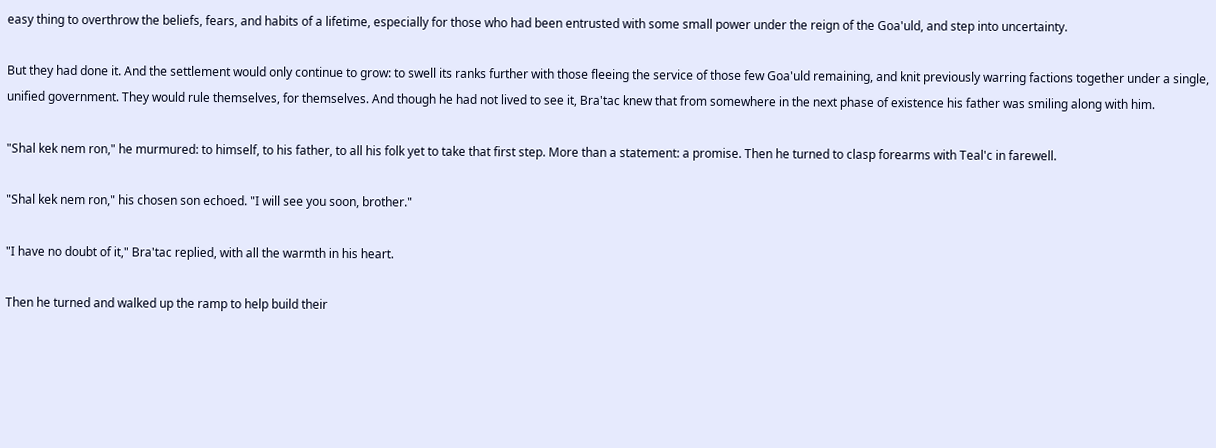easy thing to overthrow the beliefs, fears, and habits of a lifetime, especially for those who had been entrusted with some small power under the reign of the Goa'uld, and step into uncertainty.

But they had done it. And the settlement would only continue to grow: to swell its ranks further with those fleeing the service of those few Goa'uld remaining, and knit previously warring factions together under a single, unified government. They would rule themselves, for themselves. And though he had not lived to see it, Bra'tac knew that from somewhere in the next phase of existence his father was smiling along with him.

"Shal kek nem ron," he murmured: to himself, to his father, to all his folk yet to take that first step. More than a statement: a promise. Then he turned to clasp forearms with Teal'c in farewell.

"Shal kek nem ron," his chosen son echoed. "I will see you soon, brother."

"I have no doubt of it," Bra'tac replied, with all the warmth in his heart.

Then he turned and walked up the ramp to help build their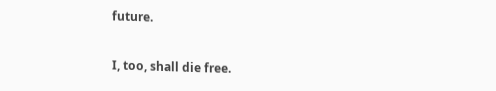future.

I, too, shall die free.